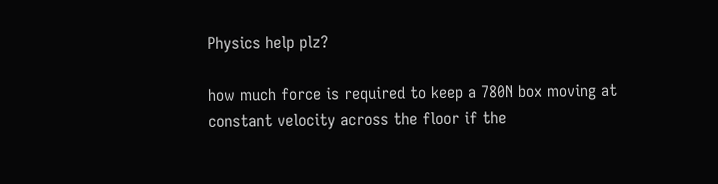Physics help plz?

how much force is required to keep a 780N box moving at constant velocity across the floor if the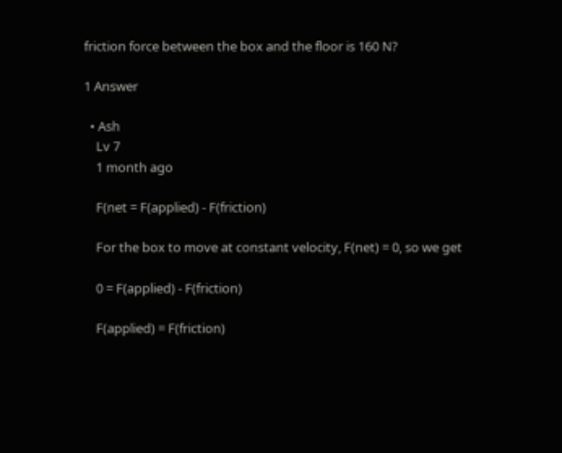friction force between the box and the floor is 160 N?

1 Answer

  • Ash
    Lv 7
    1 month ago

    F(net = F(applied) - F(friction)

    For the box to move at constant velocity, F(net) = 0, so we get

    0 = F(applied) - F(friction)

    F(applied) = F(friction)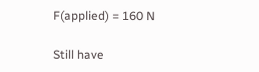F(applied) = 160 N

Still have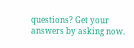questions? Get your answers by asking now.